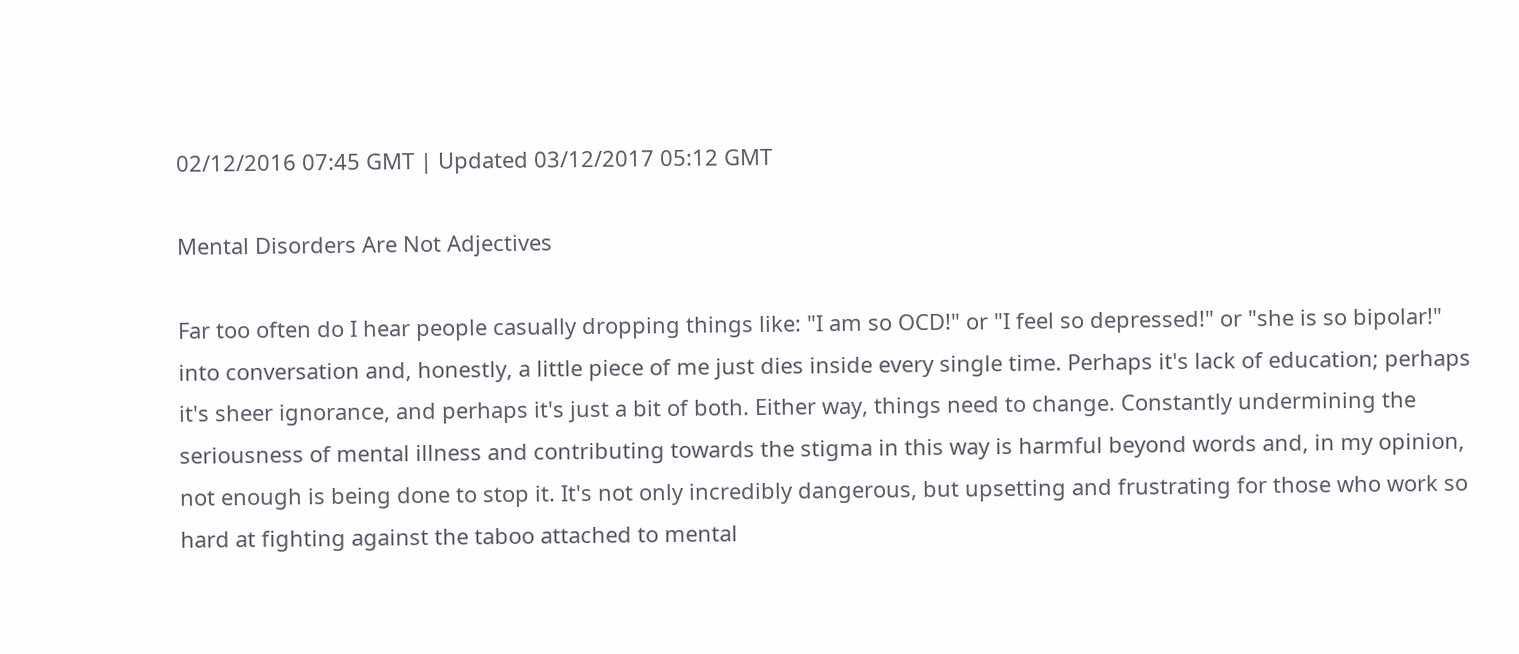02/12/2016 07:45 GMT | Updated 03/12/2017 05:12 GMT

Mental Disorders Are Not Adjectives

Far too often do I hear people casually dropping things like: "I am so OCD!" or "I feel so depressed!" or "she is so bipolar!" into conversation and, honestly, a little piece of me just dies inside every single time. Perhaps it's lack of education; perhaps it's sheer ignorance, and perhaps it's just a bit of both. Either way, things need to change. Constantly undermining the seriousness of mental illness and contributing towards the stigma in this way is harmful beyond words and, in my opinion, not enough is being done to stop it. It's not only incredibly dangerous, but upsetting and frustrating for those who work so hard at fighting against the taboo attached to mental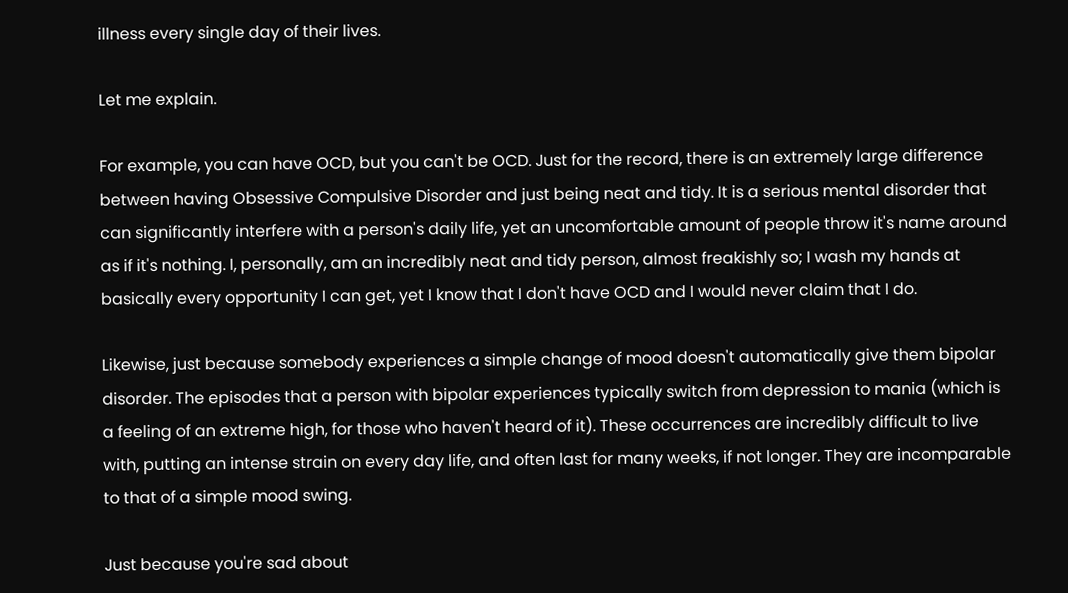illness every single day of their lives.

Let me explain.

For example, you can have OCD, but you can't be OCD. Just for the record, there is an extremely large difference between having Obsessive Compulsive Disorder and just being neat and tidy. It is a serious mental disorder that can significantly interfere with a person's daily life, yet an uncomfortable amount of people throw it's name around as if it's nothing. I, personally, am an incredibly neat and tidy person, almost freakishly so; I wash my hands at basically every opportunity I can get, yet I know that I don't have OCD and I would never claim that I do.

Likewise, just because somebody experiences a simple change of mood doesn't automatically give them bipolar disorder. The episodes that a person with bipolar experiences typically switch from depression to mania (which is a feeling of an extreme high, for those who haven't heard of it). These occurrences are incredibly difficult to live with, putting an intense strain on every day life, and often last for many weeks, if not longer. They are incomparable to that of a simple mood swing.

Just because you're sad about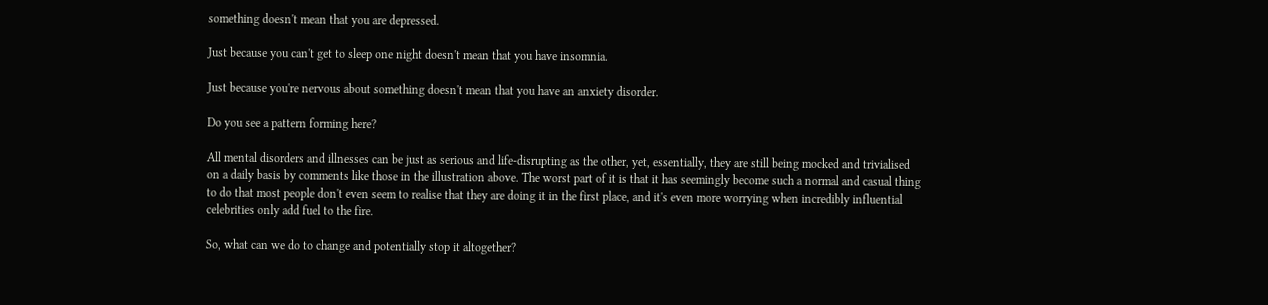something doesn't mean that you are depressed.

Just because you can't get to sleep one night doesn't mean that you have insomnia.

Just because you're nervous about something doesn't mean that you have an anxiety disorder.

Do you see a pattern forming here?

All mental disorders and illnesses can be just as serious and life-disrupting as the other, yet, essentially, they are still being mocked and trivialised on a daily basis by comments like those in the illustration above. The worst part of it is that it has seemingly become such a normal and casual thing to do that most people don't even seem to realise that they are doing it in the first place, and it's even more worrying when incredibly influential celebrities only add fuel to the fire.

So, what can we do to change and potentially stop it altogether?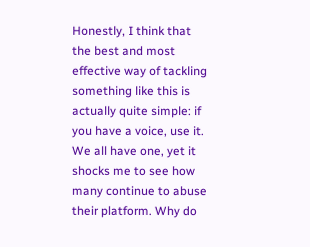Honestly, I think that the best and most effective way of tackling something like this is actually quite simple: if you have a voice, use it. We all have one, yet it shocks me to see how many continue to abuse their platform. Why do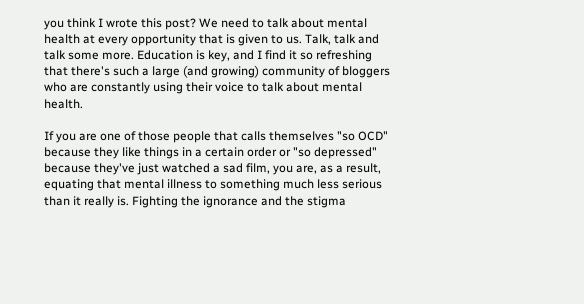you think I wrote this post? We need to talk about mental health at every opportunity that is given to us. Talk, talk and talk some more. Education is key, and I find it so refreshing that there's such a large (and growing) community of bloggers who are constantly using their voice to talk about mental health.

If you are one of those people that calls themselves "so OCD" because they like things in a certain order or "so depressed" because they've just watched a sad film, you are, as a result, equating that mental illness to something much less serious than it really is. Fighting the ignorance and the stigma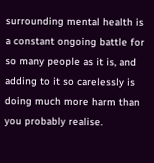surrounding mental health is a constant ongoing battle for so many people as it is, and adding to it so carelessly is doing much more harm than you probably realise.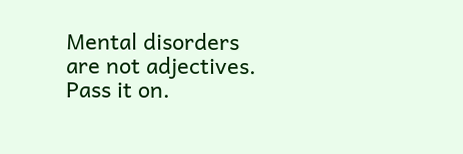Mental disorders are not adjectives. Pass it on.